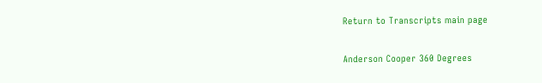Return to Transcripts main page

Anderson Cooper 360 Degrees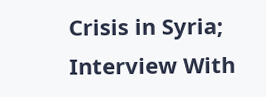Crisis in Syria; Interview With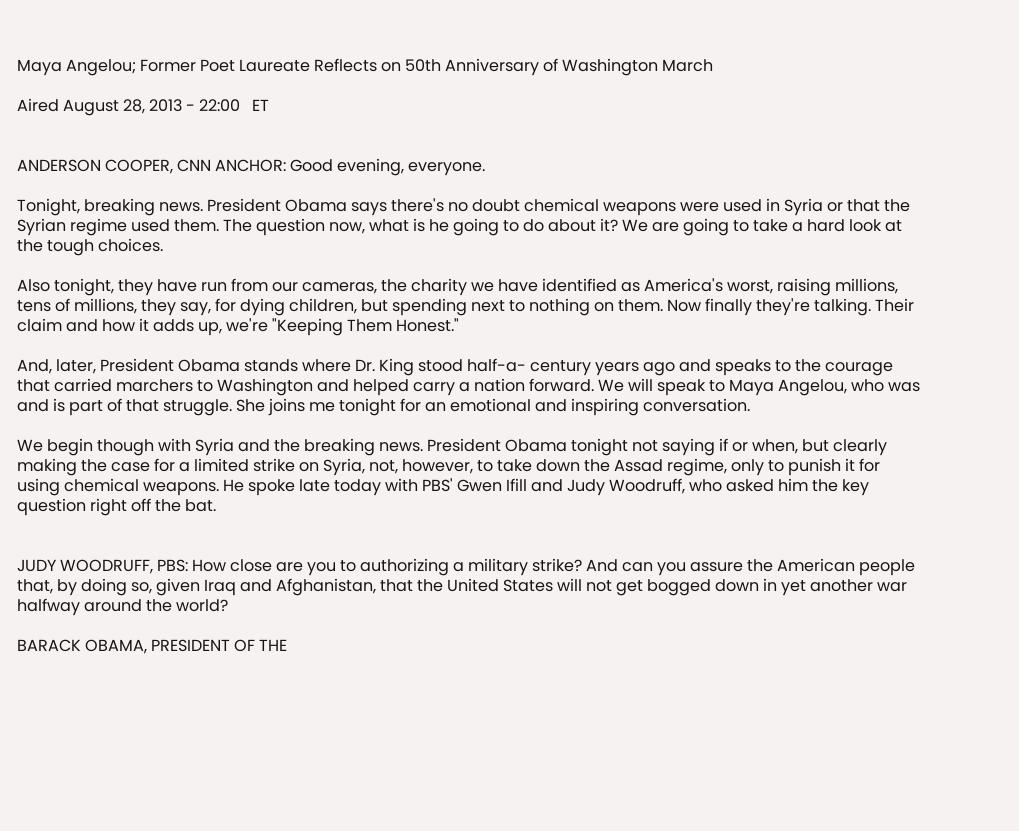Maya Angelou; Former Poet Laureate Reflects on 50th Anniversary of Washington March

Aired August 28, 2013 - 22:00   ET


ANDERSON COOPER, CNN ANCHOR: Good evening, everyone.

Tonight, breaking news. President Obama says there's no doubt chemical weapons were used in Syria or that the Syrian regime used them. The question now, what is he going to do about it? We are going to take a hard look at the tough choices.

Also tonight, they have run from our cameras, the charity we have identified as America's worst, raising millions, tens of millions, they say, for dying children, but spending next to nothing on them. Now finally they're talking. Their claim and how it adds up, we're "Keeping Them Honest."

And, later, President Obama stands where Dr. King stood half-a- century years ago and speaks to the courage that carried marchers to Washington and helped carry a nation forward. We will speak to Maya Angelou, who was and is part of that struggle. She joins me tonight for an emotional and inspiring conversation.

We begin though with Syria and the breaking news. President Obama tonight not saying if or when, but clearly making the case for a limited strike on Syria, not, however, to take down the Assad regime, only to punish it for using chemical weapons. He spoke late today with PBS' Gwen Ifill and Judy Woodruff, who asked him the key question right off the bat.


JUDY WOODRUFF, PBS: How close are you to authorizing a military strike? And can you assure the American people that, by doing so, given Iraq and Afghanistan, that the United States will not get bogged down in yet another war halfway around the world?

BARACK OBAMA, PRESIDENT OF THE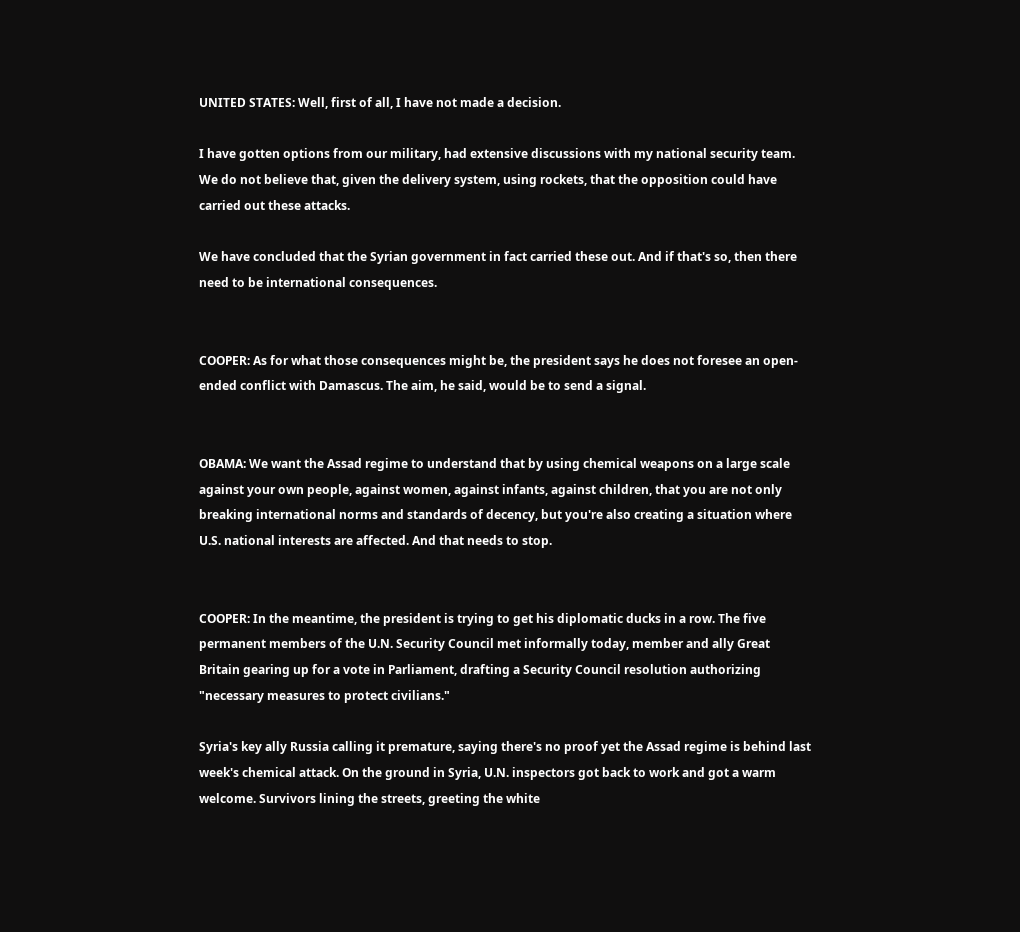UNITED STATES: Well, first of all, I have not made a decision.

I have gotten options from our military, had extensive discussions with my national security team. We do not believe that, given the delivery system, using rockets, that the opposition could have carried out these attacks.

We have concluded that the Syrian government in fact carried these out. And if that's so, then there need to be international consequences.


COOPER: As for what those consequences might be, the president says he does not foresee an open-ended conflict with Damascus. The aim, he said, would be to send a signal.


OBAMA: We want the Assad regime to understand that by using chemical weapons on a large scale against your own people, against women, against infants, against children, that you are not only breaking international norms and standards of decency, but you're also creating a situation where U.S. national interests are affected. And that needs to stop.


COOPER: In the meantime, the president is trying to get his diplomatic ducks in a row. The five permanent members of the U.N. Security Council met informally today, member and ally Great Britain gearing up for a vote in Parliament, drafting a Security Council resolution authorizing "necessary measures to protect civilians."

Syria's key ally Russia calling it premature, saying there's no proof yet the Assad regime is behind last week's chemical attack. On the ground in Syria, U.N. inspectors got back to work and got a warm welcome. Survivors lining the streets, greeting the white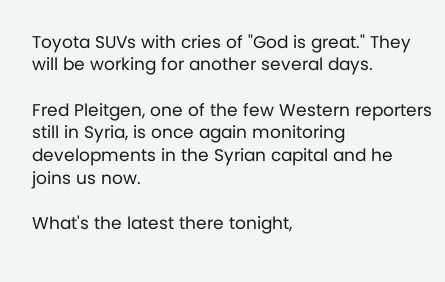Toyota SUVs with cries of "God is great." They will be working for another several days.

Fred Pleitgen, one of the few Western reporters still in Syria, is once again monitoring developments in the Syrian capital and he joins us now.

What's the latest there tonight,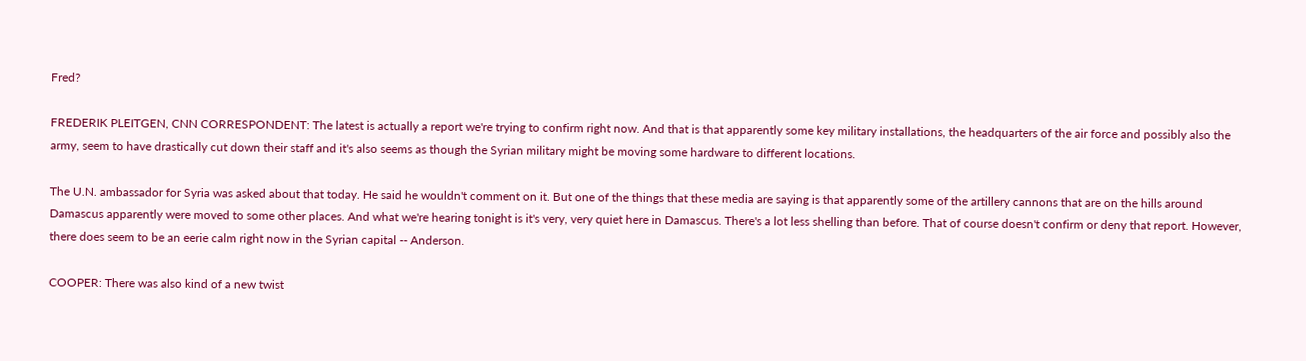Fred?

FREDERIK PLEITGEN, CNN CORRESPONDENT: The latest is actually a report we're trying to confirm right now. And that is that apparently some key military installations, the headquarters of the air force and possibly also the army, seem to have drastically cut down their staff and it's also seems as though the Syrian military might be moving some hardware to different locations.

The U.N. ambassador for Syria was asked about that today. He said he wouldn't comment on it. But one of the things that these media are saying is that apparently some of the artillery cannons that are on the hills around Damascus apparently were moved to some other places. And what we're hearing tonight is it's very, very quiet here in Damascus. There's a lot less shelling than before. That of course doesn't confirm or deny that report. However, there does seem to be an eerie calm right now in the Syrian capital -- Anderson.

COOPER: There was also kind of a new twist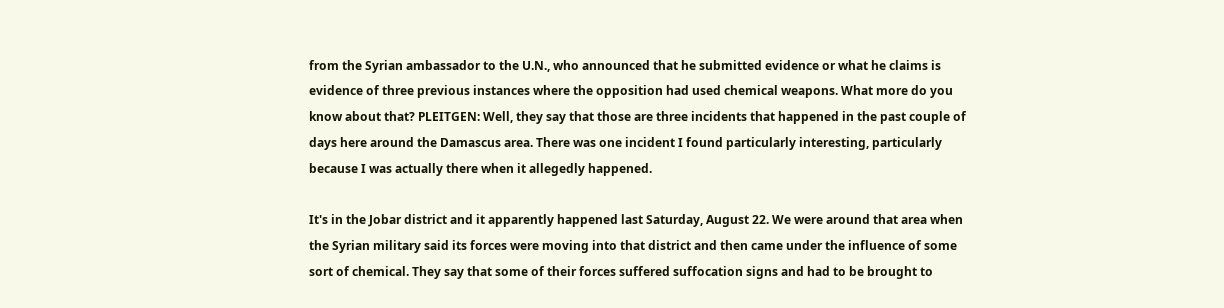from the Syrian ambassador to the U.N., who announced that he submitted evidence or what he claims is evidence of three previous instances where the opposition had used chemical weapons. What more do you know about that? PLEITGEN: Well, they say that those are three incidents that happened in the past couple of days here around the Damascus area. There was one incident I found particularly interesting, particularly because I was actually there when it allegedly happened.

It's in the Jobar district and it apparently happened last Saturday, August 22. We were around that area when the Syrian military said its forces were moving into that district and then came under the influence of some sort of chemical. They say that some of their forces suffered suffocation signs and had to be brought to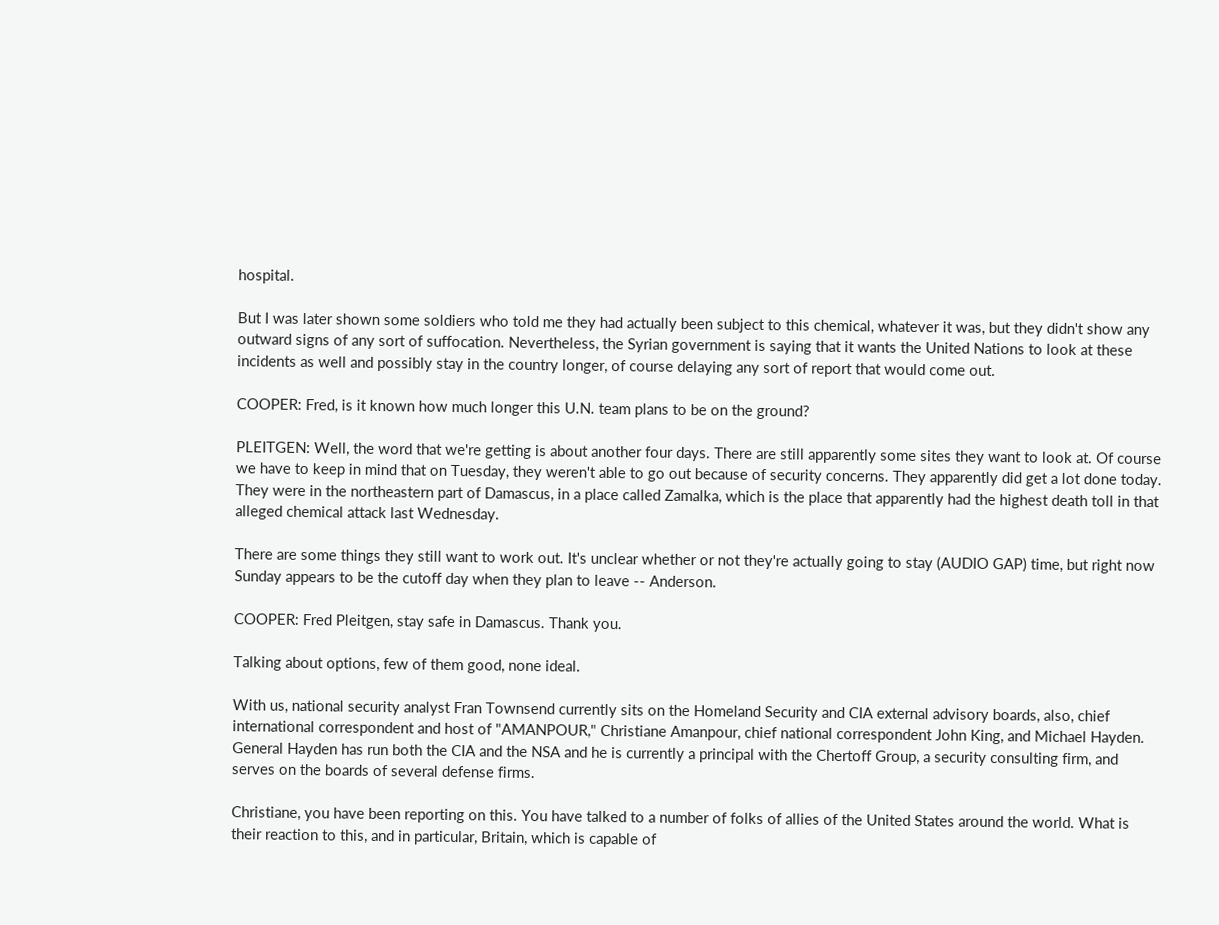hospital.

But I was later shown some soldiers who told me they had actually been subject to this chemical, whatever it was, but they didn't show any outward signs of any sort of suffocation. Nevertheless, the Syrian government is saying that it wants the United Nations to look at these incidents as well and possibly stay in the country longer, of course delaying any sort of report that would come out.

COOPER: Fred, is it known how much longer this U.N. team plans to be on the ground?

PLEITGEN: Well, the word that we're getting is about another four days. There are still apparently some sites they want to look at. Of course we have to keep in mind that on Tuesday, they weren't able to go out because of security concerns. They apparently did get a lot done today. They were in the northeastern part of Damascus, in a place called Zamalka, which is the place that apparently had the highest death toll in that alleged chemical attack last Wednesday.

There are some things they still want to work out. It's unclear whether or not they're actually going to stay (AUDIO GAP) time, but right now Sunday appears to be the cutoff day when they plan to leave -- Anderson.

COOPER: Fred Pleitgen, stay safe in Damascus. Thank you.

Talking about options, few of them good, none ideal.

With us, national security analyst Fran Townsend currently sits on the Homeland Security and CIA external advisory boards, also, chief international correspondent and host of "AMANPOUR," Christiane Amanpour, chief national correspondent John King, and Michael Hayden. General Hayden has run both the CIA and the NSA and he is currently a principal with the Chertoff Group, a security consulting firm, and serves on the boards of several defense firms.

Christiane, you have been reporting on this. You have talked to a number of folks of allies of the United States around the world. What is their reaction to this, and in particular, Britain, which is capable of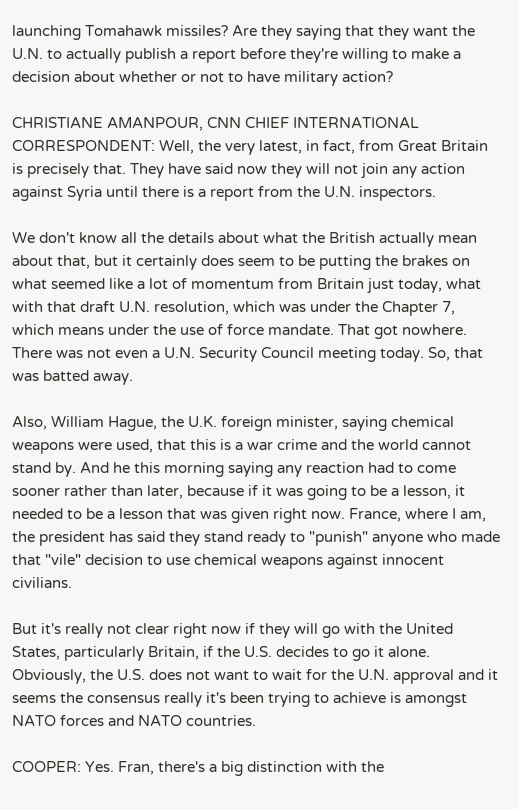launching Tomahawk missiles? Are they saying that they want the U.N. to actually publish a report before they're willing to make a decision about whether or not to have military action?

CHRISTIANE AMANPOUR, CNN CHIEF INTERNATIONAL CORRESPONDENT: Well, the very latest, in fact, from Great Britain is precisely that. They have said now they will not join any action against Syria until there is a report from the U.N. inspectors.

We don't know all the details about what the British actually mean about that, but it certainly does seem to be putting the brakes on what seemed like a lot of momentum from Britain just today, what with that draft U.N. resolution, which was under the Chapter 7, which means under the use of force mandate. That got nowhere. There was not even a U.N. Security Council meeting today. So, that was batted away.

Also, William Hague, the U.K. foreign minister, saying chemical weapons were used, that this is a war crime and the world cannot stand by. And he this morning saying any reaction had to come sooner rather than later, because if it was going to be a lesson, it needed to be a lesson that was given right now. France, where I am, the president has said they stand ready to "punish" anyone who made that "vile" decision to use chemical weapons against innocent civilians.

But it's really not clear right now if they will go with the United States, particularly Britain, if the U.S. decides to go it alone. Obviously, the U.S. does not want to wait for the U.N. approval and it seems the consensus really it's been trying to achieve is amongst NATO forces and NATO countries.

COOPER: Yes. Fran, there's a big distinction with the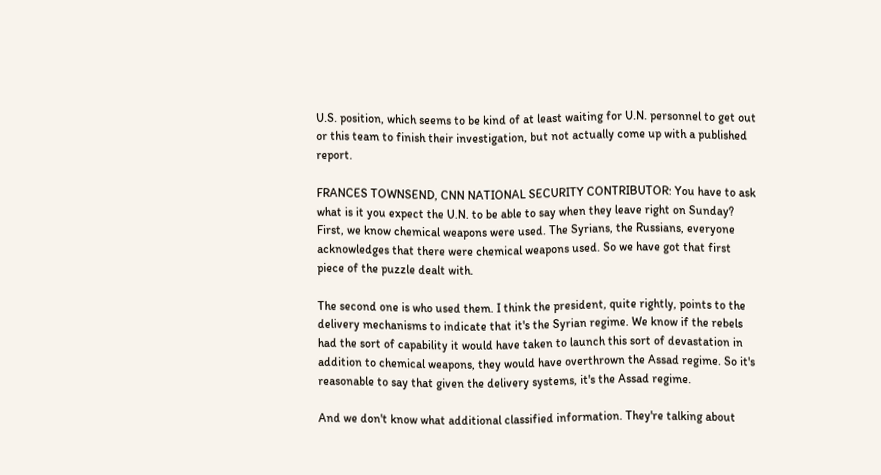U.S. position, which seems to be kind of at least waiting for U.N. personnel to get out or this team to finish their investigation, but not actually come up with a published report.

FRANCES TOWNSEND, CNN NATIONAL SECURITY CONTRIBUTOR: You have to ask what is it you expect the U.N. to be able to say when they leave right on Sunday? First, we know chemical weapons were used. The Syrians, the Russians, everyone acknowledges that there were chemical weapons used. So we have got that first piece of the puzzle dealt with.

The second one is who used them. I think the president, quite rightly, points to the delivery mechanisms to indicate that it's the Syrian regime. We know if the rebels had the sort of capability it would have taken to launch this sort of devastation in addition to chemical weapons, they would have overthrown the Assad regime. So it's reasonable to say that given the delivery systems, it's the Assad regime.

And we don't know what additional classified information. They're talking about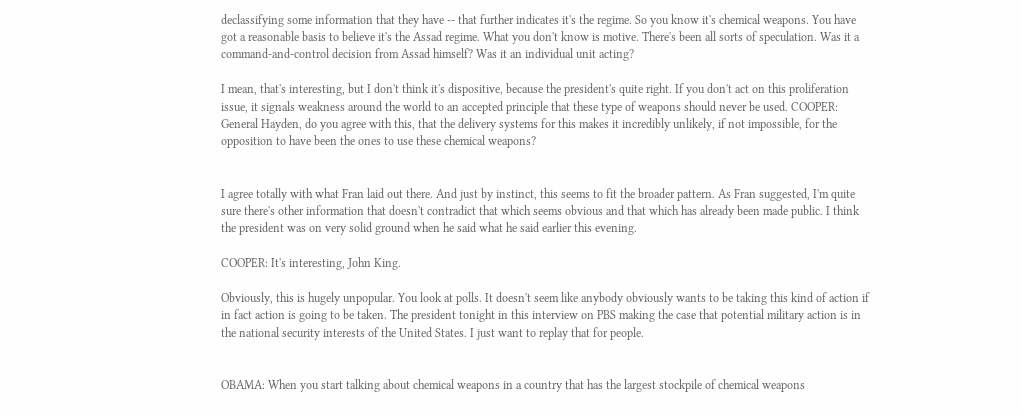declassifying some information that they have -- that further indicates it's the regime. So you know it's chemical weapons. You have got a reasonable basis to believe it's the Assad regime. What you don't know is motive. There's been all sorts of speculation. Was it a command-and-control decision from Assad himself? Was it an individual unit acting?

I mean, that's interesting, but I don't think it's dispositive, because the president's quite right. If you don't act on this proliferation issue, it signals weakness around the world to an accepted principle that these type of weapons should never be used. COOPER: General Hayden, do you agree with this, that the delivery systems for this makes it incredibly unlikely, if not impossible, for the opposition to have been the ones to use these chemical weapons?


I agree totally with what Fran laid out there. And just by instinct, this seems to fit the broader pattern. As Fran suggested, I'm quite sure there's other information that doesn't contradict that which seems obvious and that which has already been made public. I think the president was on very solid ground when he said what he said earlier this evening.

COOPER: It's interesting, John King.

Obviously, this is hugely unpopular. You look at polls. It doesn't seem like anybody obviously wants to be taking this kind of action if in fact action is going to be taken. The president tonight in this interview on PBS making the case that potential military action is in the national security interests of the United States. I just want to replay that for people.


OBAMA: When you start talking about chemical weapons in a country that has the largest stockpile of chemical weapons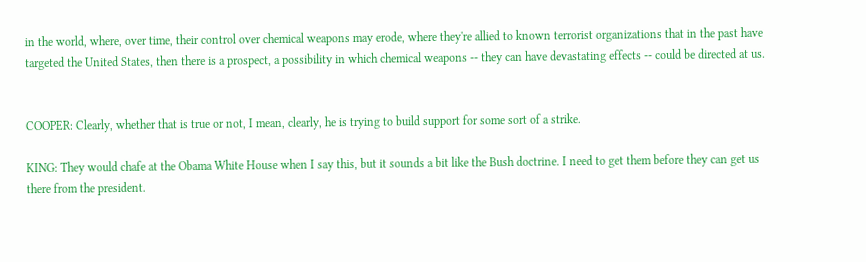in the world, where, over time, their control over chemical weapons may erode, where they're allied to known terrorist organizations that in the past have targeted the United States, then there is a prospect, a possibility in which chemical weapons -- they can have devastating effects -- could be directed at us.


COOPER: Clearly, whether that is true or not, I mean, clearly, he is trying to build support for some sort of a strike.

KING: They would chafe at the Obama White House when I say this, but it sounds a bit like the Bush doctrine. I need to get them before they can get us there from the president.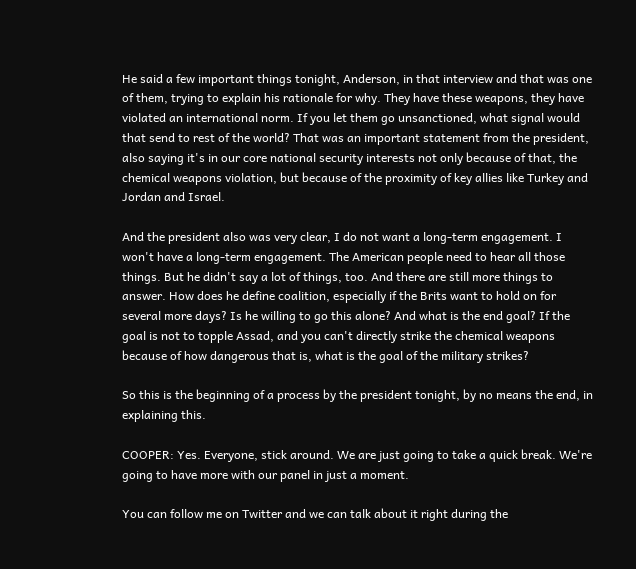He said a few important things tonight, Anderson, in that interview and that was one of them, trying to explain his rationale for why. They have these weapons, they have violated an international norm. If you let them go unsanctioned, what signal would that send to rest of the world? That was an important statement from the president, also saying it's in our core national security interests not only because of that, the chemical weapons violation, but because of the proximity of key allies like Turkey and Jordan and Israel.

And the president also was very clear, I do not want a long-term engagement. I won't have a long-term engagement. The American people need to hear all those things. But he didn't say a lot of things, too. And there are still more things to answer. How does he define coalition, especially if the Brits want to hold on for several more days? Is he willing to go this alone? And what is the end goal? If the goal is not to topple Assad, and you can't directly strike the chemical weapons because of how dangerous that is, what is the goal of the military strikes?

So this is the beginning of a process by the president tonight, by no means the end, in explaining this.

COOPER: Yes. Everyone, stick around. We are just going to take a quick break. We're going to have more with our panel in just a moment.

You can follow me on Twitter and we can talk about it right during the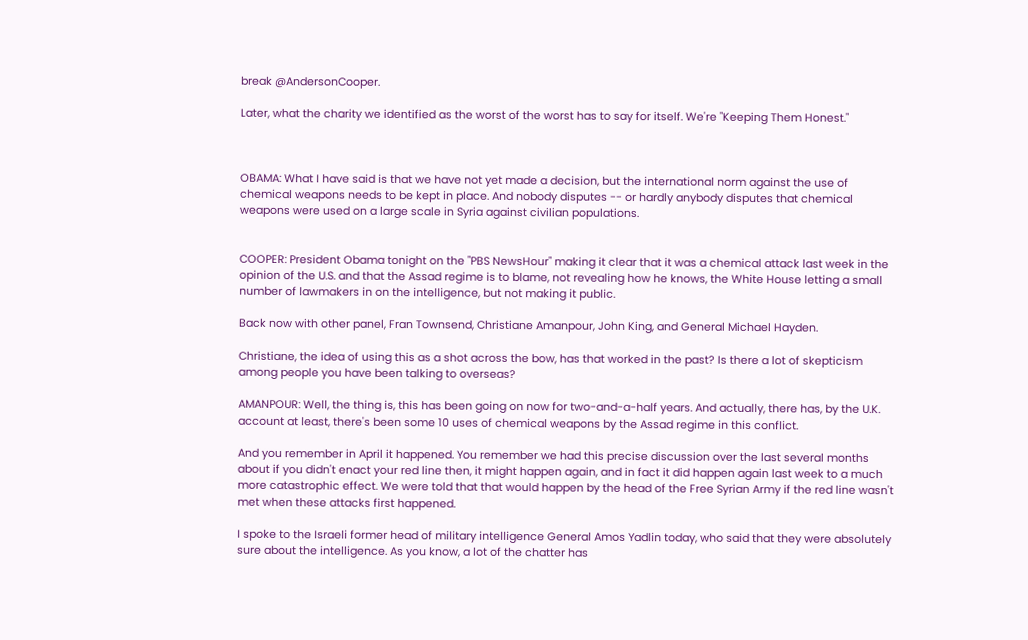break @AndersonCooper.

Later, what the charity we identified as the worst of the worst has to say for itself. We're "Keeping Them Honest."



OBAMA: What I have said is that we have not yet made a decision, but the international norm against the use of chemical weapons needs to be kept in place. And nobody disputes -- or hardly anybody disputes that chemical weapons were used on a large scale in Syria against civilian populations.


COOPER: President Obama tonight on the "PBS NewsHour" making it clear that it was a chemical attack last week in the opinion of the U.S. and that the Assad regime is to blame, not revealing how he knows, the White House letting a small number of lawmakers in on the intelligence, but not making it public.

Back now with other panel, Fran Townsend, Christiane Amanpour, John King, and General Michael Hayden.

Christiane, the idea of using this as a shot across the bow, has that worked in the past? Is there a lot of skepticism among people you have been talking to overseas?

AMANPOUR: Well, the thing is, this has been going on now for two-and-a-half years. And actually, there has, by the U.K. account at least, there's been some 10 uses of chemical weapons by the Assad regime in this conflict.

And you remember in April it happened. You remember we had this precise discussion over the last several months about if you didn't enact your red line then, it might happen again, and in fact it did happen again last week to a much more catastrophic effect. We were told that that would happen by the head of the Free Syrian Army if the red line wasn't met when these attacks first happened.

I spoke to the Israeli former head of military intelligence General Amos Yadlin today, who said that they were absolutely sure about the intelligence. As you know, a lot of the chatter has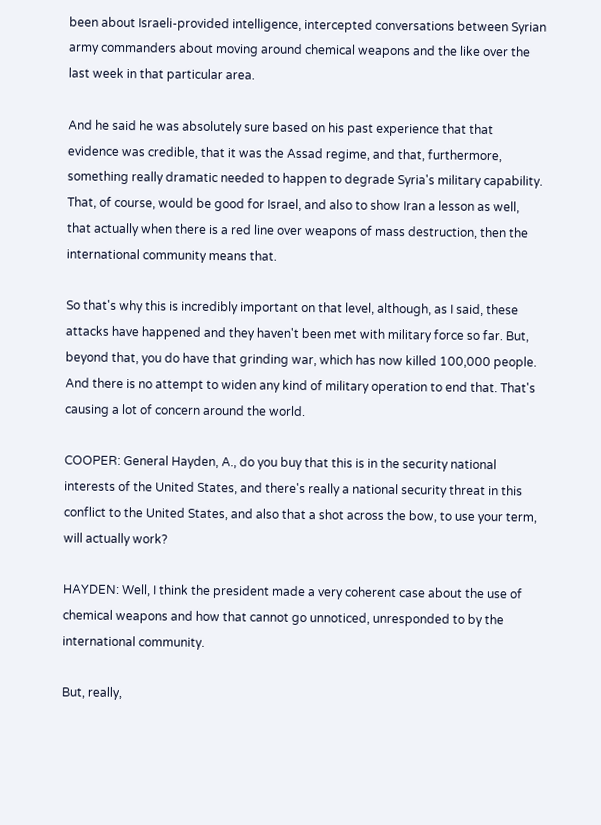been about Israeli-provided intelligence, intercepted conversations between Syrian army commanders about moving around chemical weapons and the like over the last week in that particular area.

And he said he was absolutely sure based on his past experience that that evidence was credible, that it was the Assad regime, and that, furthermore, something really dramatic needed to happen to degrade Syria's military capability. That, of course, would be good for Israel, and also to show Iran a lesson as well, that actually when there is a red line over weapons of mass destruction, then the international community means that.

So that's why this is incredibly important on that level, although, as I said, these attacks have happened and they haven't been met with military force so far. But, beyond that, you do have that grinding war, which has now killed 100,000 people. And there is no attempt to widen any kind of military operation to end that. That's causing a lot of concern around the world.

COOPER: General Hayden, A., do you buy that this is in the security national interests of the United States, and there's really a national security threat in this conflict to the United States, and also that a shot across the bow, to use your term, will actually work?

HAYDEN: Well, I think the president made a very coherent case about the use of chemical weapons and how that cannot go unnoticed, unresponded to by the international community.

But, really,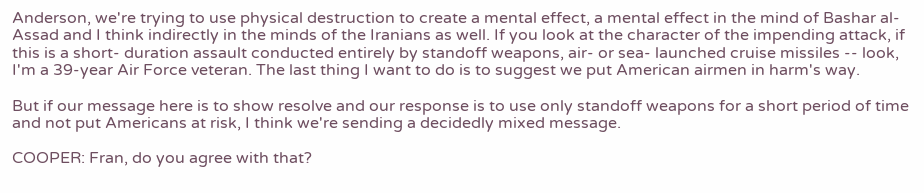Anderson, we're trying to use physical destruction to create a mental effect, a mental effect in the mind of Bashar al- Assad and I think indirectly in the minds of the Iranians as well. If you look at the character of the impending attack, if this is a short- duration assault conducted entirely by standoff weapons, air- or sea- launched cruise missiles -- look, I'm a 39-year Air Force veteran. The last thing I want to do is to suggest we put American airmen in harm's way.

But if our message here is to show resolve and our response is to use only standoff weapons for a short period of time and not put Americans at risk, I think we're sending a decidedly mixed message.

COOPER: Fran, do you agree with that?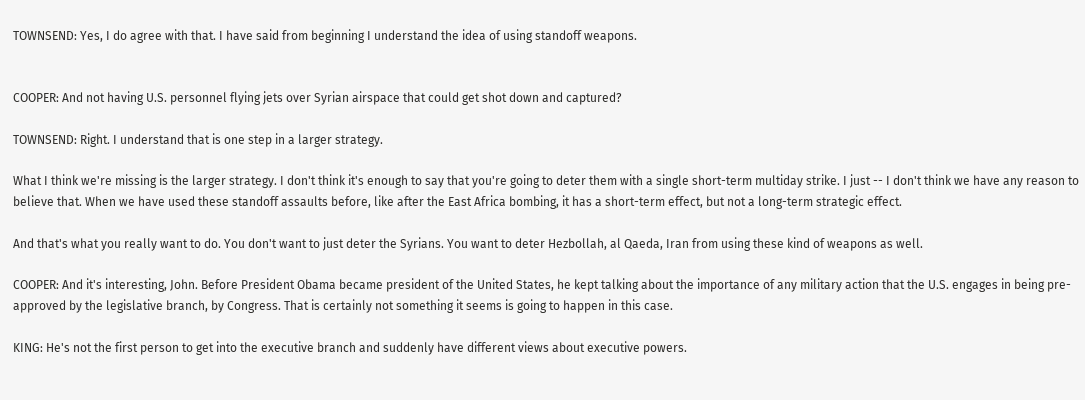TOWNSEND: Yes, I do agree with that. I have said from beginning I understand the idea of using standoff weapons.


COOPER: And not having U.S. personnel flying jets over Syrian airspace that could get shot down and captured?

TOWNSEND: Right. I understand that is one step in a larger strategy.

What I think we're missing is the larger strategy. I don't think it's enough to say that you're going to deter them with a single short-term multiday strike. I just -- I don't think we have any reason to believe that. When we have used these standoff assaults before, like after the East Africa bombing, it has a short-term effect, but not a long-term strategic effect.

And that's what you really want to do. You don't want to just deter the Syrians. You want to deter Hezbollah, al Qaeda, Iran from using these kind of weapons as well.

COOPER: And it's interesting, John. Before President Obama became president of the United States, he kept talking about the importance of any military action that the U.S. engages in being pre- approved by the legislative branch, by Congress. That is certainly not something it seems is going to happen in this case.

KING: He's not the first person to get into the executive branch and suddenly have different views about executive powers.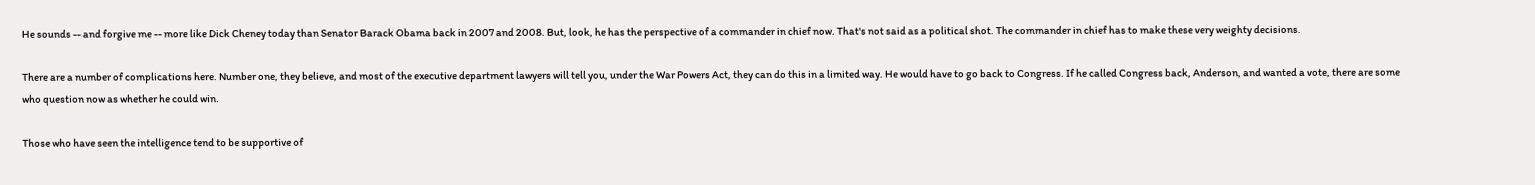He sounds -- and forgive me -- more like Dick Cheney today than Senator Barack Obama back in 2007 and 2008. But, look, he has the perspective of a commander in chief now. That's not said as a political shot. The commander in chief has to make these very weighty decisions.

There are a number of complications here. Number one, they believe, and most of the executive department lawyers will tell you, under the War Powers Act, they can do this in a limited way. He would have to go back to Congress. If he called Congress back, Anderson, and wanted a vote, there are some who question now as whether he could win.

Those who have seen the intelligence tend to be supportive of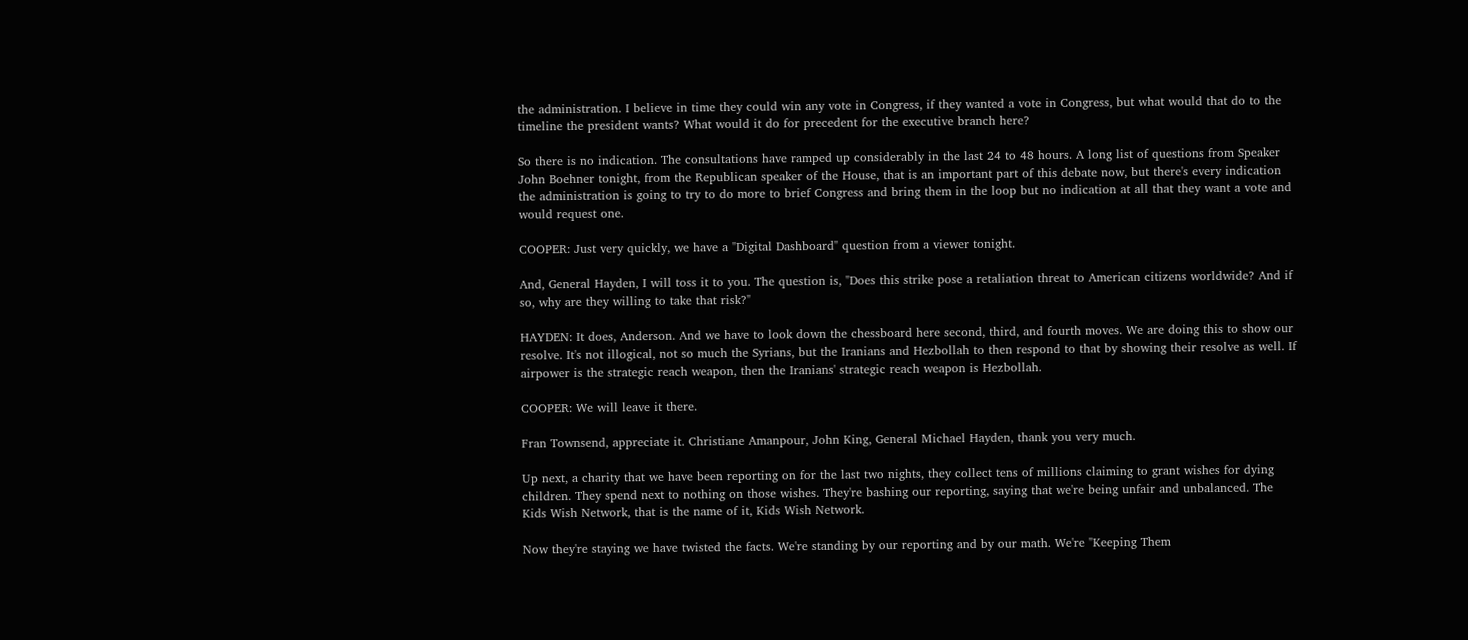the administration. I believe in time they could win any vote in Congress, if they wanted a vote in Congress, but what would that do to the timeline the president wants? What would it do for precedent for the executive branch here?

So there is no indication. The consultations have ramped up considerably in the last 24 to 48 hours. A long list of questions from Speaker John Boehner tonight, from the Republican speaker of the House, that is an important part of this debate now, but there's every indication the administration is going to try to do more to brief Congress and bring them in the loop but no indication at all that they want a vote and would request one.

COOPER: Just very quickly, we have a "Digital Dashboard" question from a viewer tonight.

And, General Hayden, I will toss it to you. The question is, "Does this strike pose a retaliation threat to American citizens worldwide? And if so, why are they willing to take that risk?"

HAYDEN: It does, Anderson. And we have to look down the chessboard here second, third, and fourth moves. We are doing this to show our resolve. It's not illogical, not so much the Syrians, but the Iranians and Hezbollah to then respond to that by showing their resolve as well. If airpower is the strategic reach weapon, then the Iranians' strategic reach weapon is Hezbollah.

COOPER: We will leave it there.

Fran Townsend, appreciate it. Christiane Amanpour, John King, General Michael Hayden, thank you very much.

Up next, a charity that we have been reporting on for the last two nights, they collect tens of millions claiming to grant wishes for dying children. They spend next to nothing on those wishes. They're bashing our reporting, saying that we're being unfair and unbalanced. The Kids Wish Network, that is the name of it, Kids Wish Network.

Now they're staying we have twisted the facts. We're standing by our reporting and by our math. We're "Keeping Them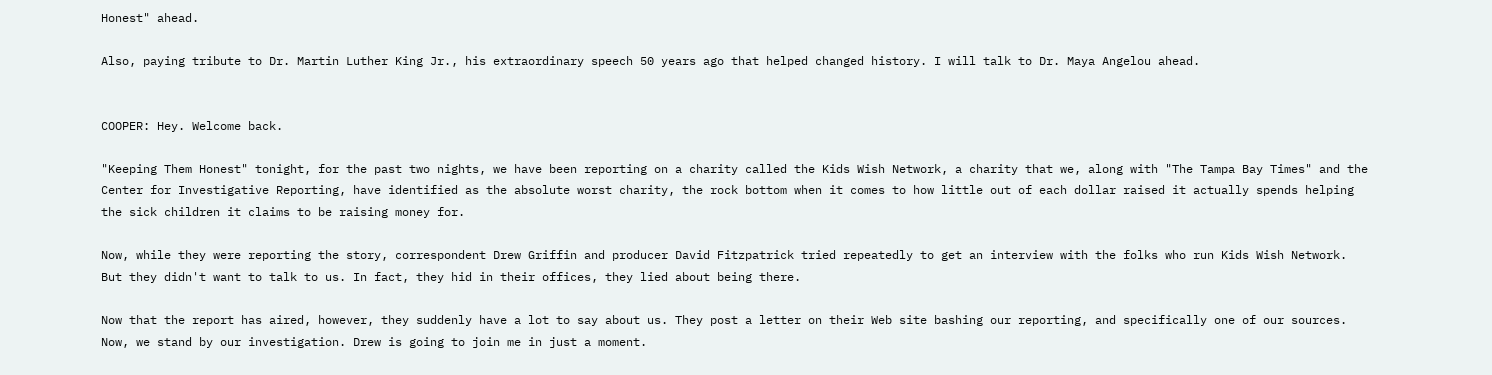Honest" ahead.

Also, paying tribute to Dr. Martin Luther King Jr., his extraordinary speech 50 years ago that helped changed history. I will talk to Dr. Maya Angelou ahead.


COOPER: Hey. Welcome back.

"Keeping Them Honest" tonight, for the past two nights, we have been reporting on a charity called the Kids Wish Network, a charity that we, along with "The Tampa Bay Times" and the Center for Investigative Reporting, have identified as the absolute worst charity, the rock bottom when it comes to how little out of each dollar raised it actually spends helping the sick children it claims to be raising money for.

Now, while they were reporting the story, correspondent Drew Griffin and producer David Fitzpatrick tried repeatedly to get an interview with the folks who run Kids Wish Network. But they didn't want to talk to us. In fact, they hid in their offices, they lied about being there.

Now that the report has aired, however, they suddenly have a lot to say about us. They post a letter on their Web site bashing our reporting, and specifically one of our sources. Now, we stand by our investigation. Drew is going to join me in just a moment.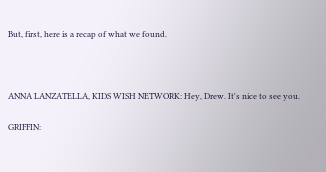But, first, here is a recap of what we found.



ANNA LANZATELLA, KIDS WISH NETWORK: Hey, Drew. It's nice to see you.

GRIFFIN: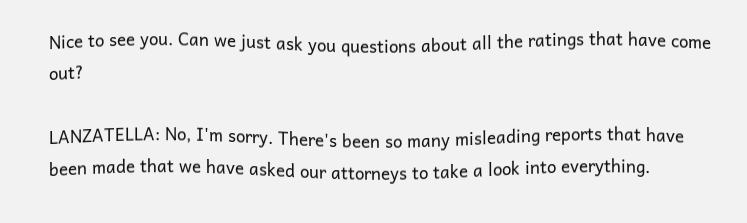Nice to see you. Can we just ask you questions about all the ratings that have come out?

LANZATELLA: No, I'm sorry. There's been so many misleading reports that have been made that we have asked our attorneys to take a look into everything.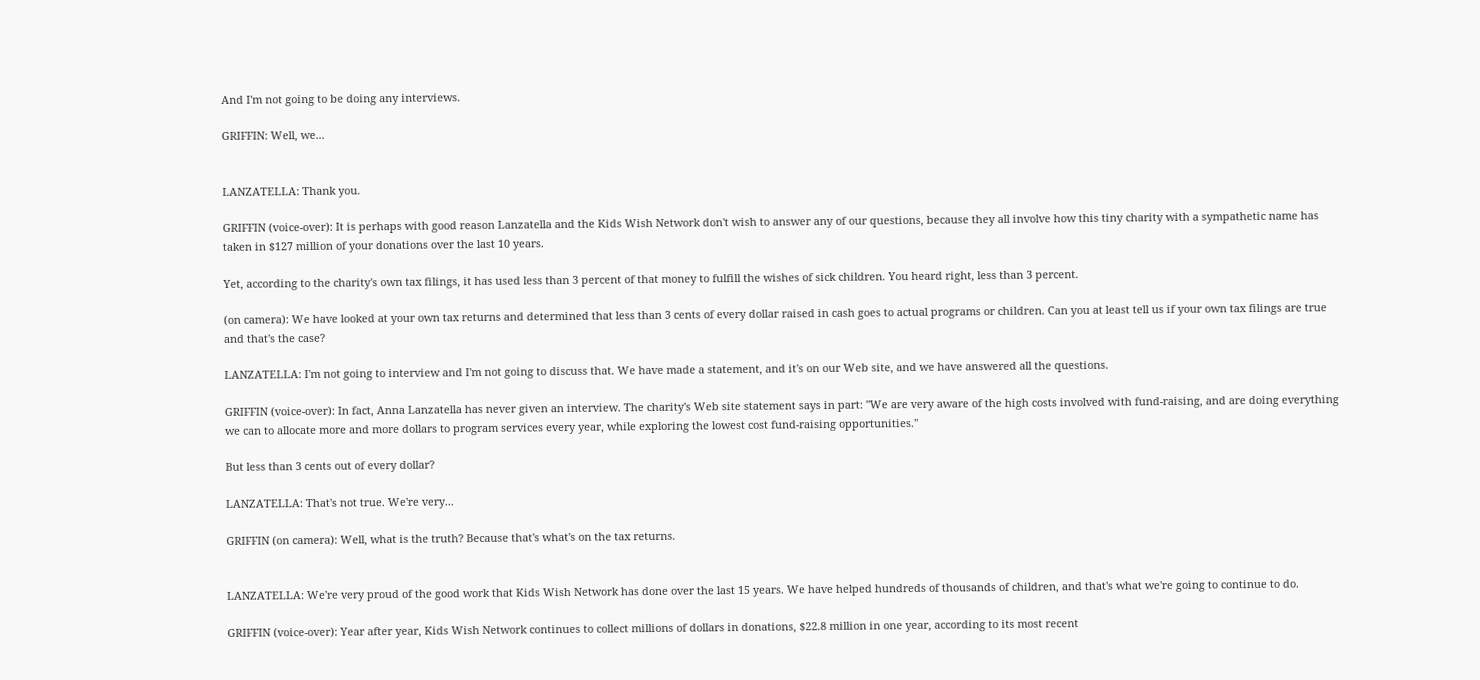And I'm not going to be doing any interviews.

GRIFFIN: Well, we...


LANZATELLA: Thank you.

GRIFFIN (voice-over): It is perhaps with good reason Lanzatella and the Kids Wish Network don't wish to answer any of our questions, because they all involve how this tiny charity with a sympathetic name has taken in $127 million of your donations over the last 10 years.

Yet, according to the charity's own tax filings, it has used less than 3 percent of that money to fulfill the wishes of sick children. You heard right, less than 3 percent.

(on camera): We have looked at your own tax returns and determined that less than 3 cents of every dollar raised in cash goes to actual programs or children. Can you at least tell us if your own tax filings are true and that's the case?

LANZATELLA: I'm not going to interview and I'm not going to discuss that. We have made a statement, and it's on our Web site, and we have answered all the questions.

GRIFFIN (voice-over): In fact, Anna Lanzatella has never given an interview. The charity's Web site statement says in part: "We are very aware of the high costs involved with fund-raising, and are doing everything we can to allocate more and more dollars to program services every year, while exploring the lowest cost fund-raising opportunities."

But less than 3 cents out of every dollar?

LANZATELLA: That's not true. We're very...

GRIFFIN (on camera): Well, what is the truth? Because that's what's on the tax returns.


LANZATELLA: We're very proud of the good work that Kids Wish Network has done over the last 15 years. We have helped hundreds of thousands of children, and that's what we're going to continue to do.

GRIFFIN (voice-over): Year after year, Kids Wish Network continues to collect millions of dollars in donations, $22.8 million in one year, according to its most recent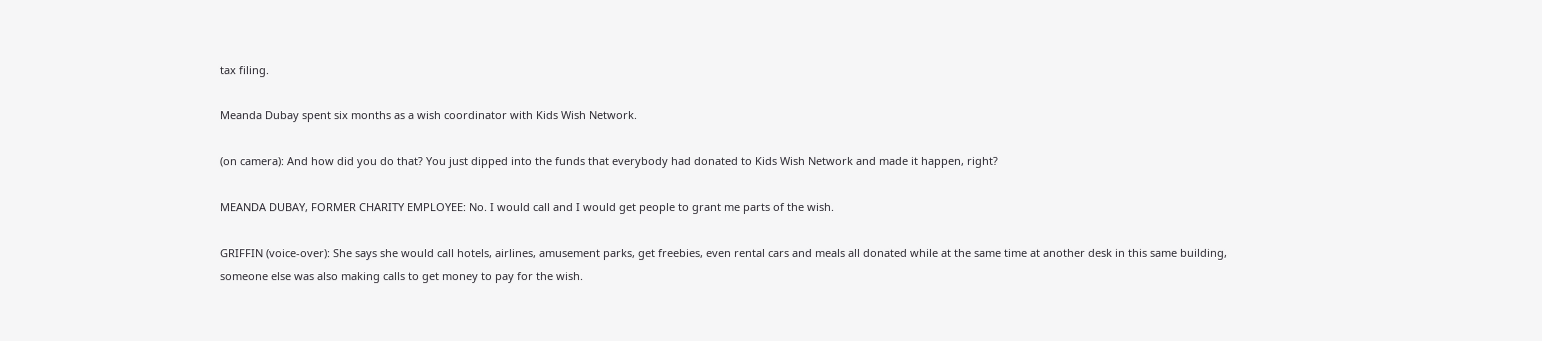tax filing.

Meanda Dubay spent six months as a wish coordinator with Kids Wish Network.

(on camera): And how did you do that? You just dipped into the funds that everybody had donated to Kids Wish Network and made it happen, right?

MEANDA DUBAY, FORMER CHARITY EMPLOYEE: No. I would call and I would get people to grant me parts of the wish.

GRIFFIN (voice-over): She says she would call hotels, airlines, amusement parks, get freebies, even rental cars and meals all donated while at the same time at another desk in this same building, someone else was also making calls to get money to pay for the wish.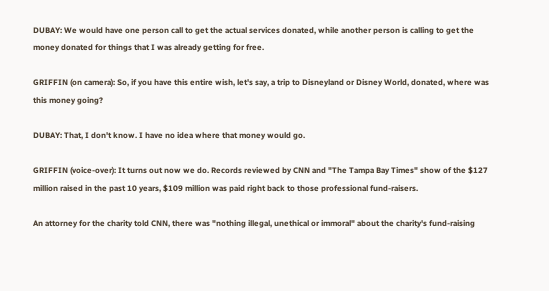DUBAY: We would have one person call to get the actual services donated, while another person is calling to get the money donated for things that I was already getting for free.

GRIFFIN (on camera): So, if you have this entire wish, let's say, a trip to Disneyland or Disney World, donated, where was this money going?

DUBAY: That, I don't know. I have no idea where that money would go.

GRIFFIN (voice-over): It turns out now we do. Records reviewed by CNN and "The Tampa Bay Times" show of the $127 million raised in the past 10 years, $109 million was paid right back to those professional fund-raisers.

An attorney for the charity told CNN, there was "nothing illegal, unethical or immoral" about the charity's fund-raising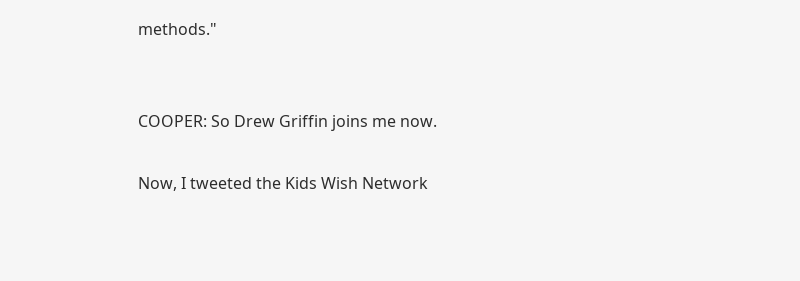methods."


COOPER: So Drew Griffin joins me now.

Now, I tweeted the Kids Wish Network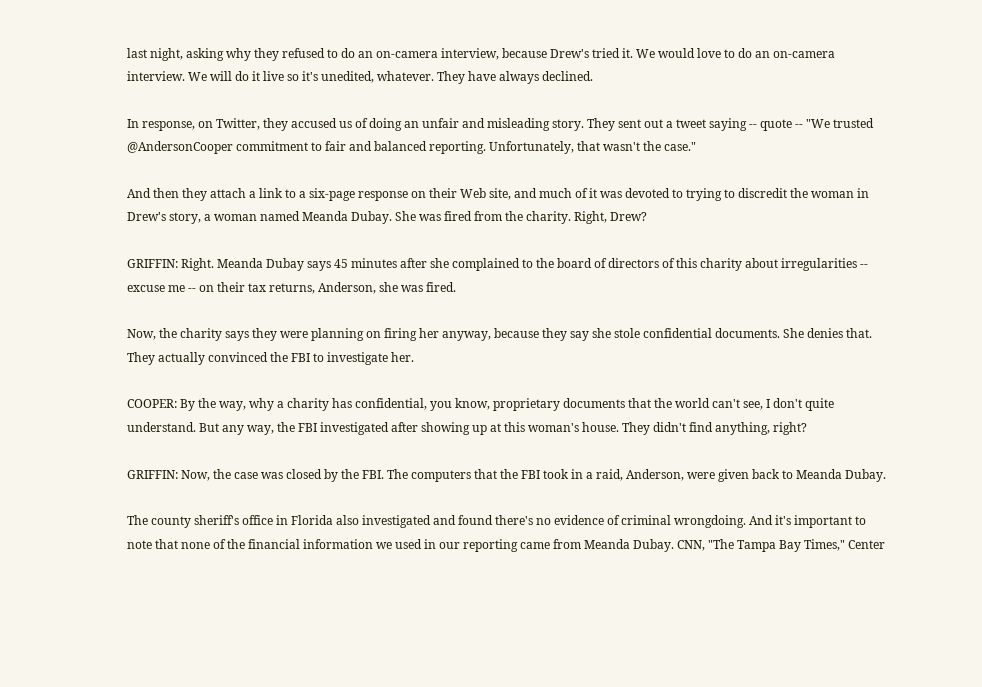last night, asking why they refused to do an on-camera interview, because Drew's tried it. We would love to do an on-camera interview. We will do it live so it's unedited, whatever. They have always declined.

In response, on Twitter, they accused us of doing an unfair and misleading story. They sent out a tweet saying -- quote -- "We trusted @AndersonCooper commitment to fair and balanced reporting. Unfortunately, that wasn't the case."

And then they attach a link to a six-page response on their Web site, and much of it was devoted to trying to discredit the woman in Drew's story, a woman named Meanda Dubay. She was fired from the charity. Right, Drew?

GRIFFIN: Right. Meanda Dubay says 45 minutes after she complained to the board of directors of this charity about irregularities -- excuse me -- on their tax returns, Anderson, she was fired.

Now, the charity says they were planning on firing her anyway, because they say she stole confidential documents. She denies that. They actually convinced the FBI to investigate her.

COOPER: By the way, why a charity has confidential, you know, proprietary documents that the world can't see, I don't quite understand. But any way, the FBI investigated after showing up at this woman's house. They didn't find anything, right?

GRIFFIN: Now, the case was closed by the FBI. The computers that the FBI took in a raid, Anderson, were given back to Meanda Dubay.

The county sheriff's office in Florida also investigated and found there's no evidence of criminal wrongdoing. And it's important to note that none of the financial information we used in our reporting came from Meanda Dubay. CNN, "The Tampa Bay Times," Center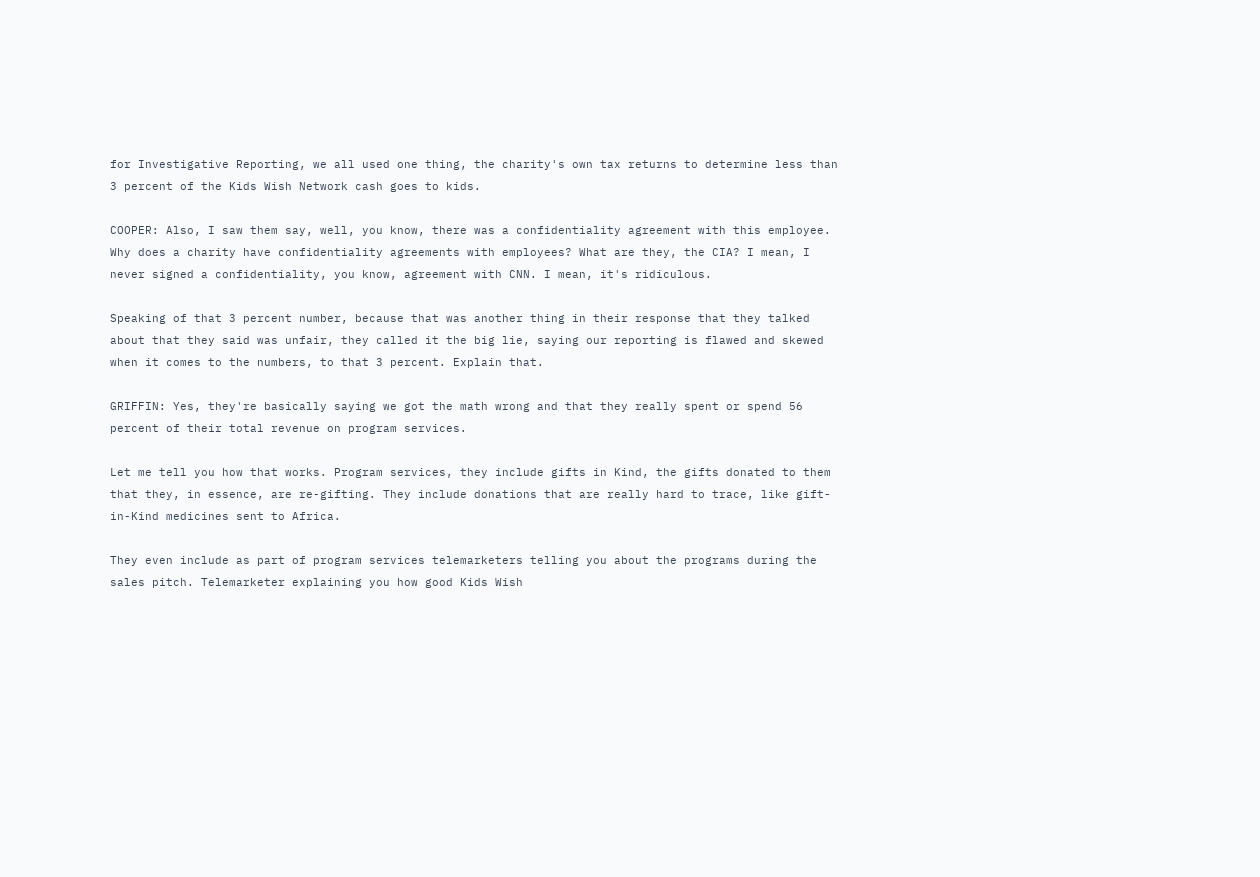for Investigative Reporting, we all used one thing, the charity's own tax returns to determine less than 3 percent of the Kids Wish Network cash goes to kids.

COOPER: Also, I saw them say, well, you know, there was a confidentiality agreement with this employee. Why does a charity have confidentiality agreements with employees? What are they, the CIA? I mean, I never signed a confidentiality, you know, agreement with CNN. I mean, it's ridiculous.

Speaking of that 3 percent number, because that was another thing in their response that they talked about that they said was unfair, they called it the big lie, saying our reporting is flawed and skewed when it comes to the numbers, to that 3 percent. Explain that.

GRIFFIN: Yes, they're basically saying we got the math wrong and that they really spent or spend 56 percent of their total revenue on program services.

Let me tell you how that works. Program services, they include gifts in Kind, the gifts donated to them that they, in essence, are re-gifting. They include donations that are really hard to trace, like gift-in-Kind medicines sent to Africa.

They even include as part of program services telemarketers telling you about the programs during the sales pitch. Telemarketer explaining you how good Kids Wish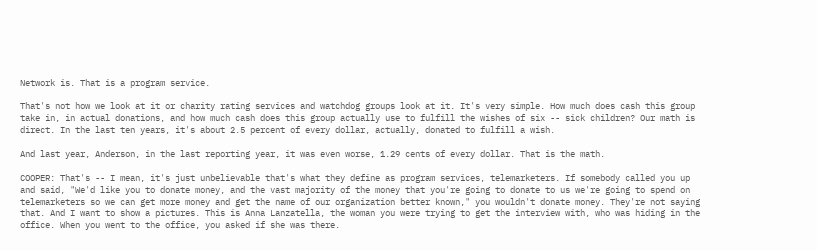Network is. That is a program service.

That's not how we look at it or charity rating services and watchdog groups look at it. It's very simple. How much does cash this group take in, in actual donations, and how much cash does this group actually use to fulfill the wishes of six -- sick children? Our math is direct. In the last ten years, it's about 2.5 percent of every dollar, actually, donated to fulfill a wish.

And last year, Anderson, in the last reporting year, it was even worse, 1.29 cents of every dollar. That is the math.

COOPER: That's -- I mean, it's just unbelievable that's what they define as program services, telemarketers. If somebody called you up and said, "We'd like you to donate money, and the vast majority of the money that you're going to donate to us we're going to spend on telemarketers so we can get more money and get the name of our organization better known," you wouldn't donate money. They're not saying that. And I want to show a pictures. This is Anna Lanzatella, the woman you were trying to get the interview with, who was hiding in the office. When you went to the office, you asked if she was there.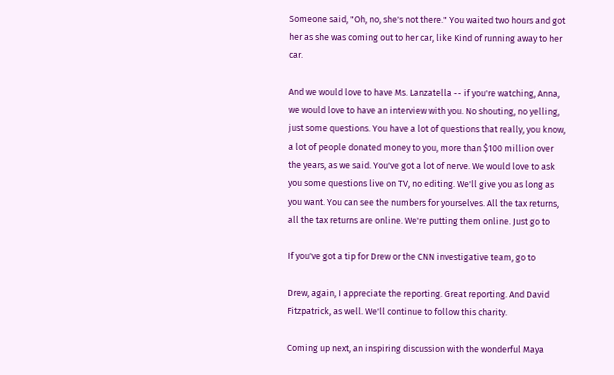Someone said, "Oh, no, she's not there." You waited two hours and got her as she was coming out to her car, like Kind of running away to her car.

And we would love to have Ms. Lanzatella -- if you're watching, Anna, we would love to have an interview with you. No shouting, no yelling, just some questions. You have a lot of questions that really, you know, a lot of people donated money to you, more than $100 million over the years, as we said. You've got a lot of nerve. We would love to ask you some questions live on TV, no editing. We'll give you as long as you want. You can see the numbers for yourselves. All the tax returns, all the tax returns are online. We're putting them online. Just go to

If you've got a tip for Drew or the CNN investigative team, go to

Drew, again, I appreciate the reporting. Great reporting. And David Fitzpatrick, as well. We'll continue to follow this charity.

Coming up next, an inspiring discussion with the wonderful Maya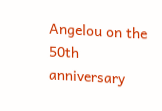Angelou on the 50th anniversary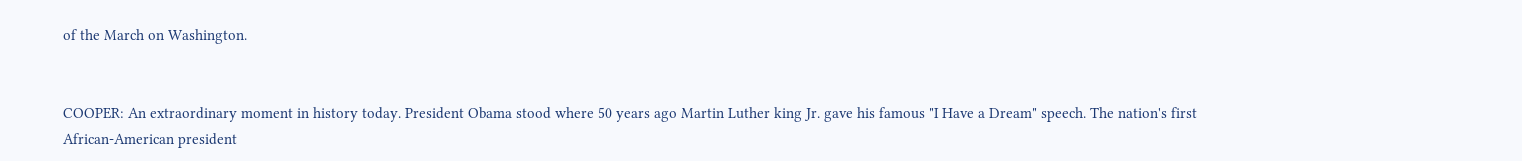of the March on Washington.


COOPER: An extraordinary moment in history today. President Obama stood where 50 years ago Martin Luther king Jr. gave his famous "I Have a Dream" speech. The nation's first African-American president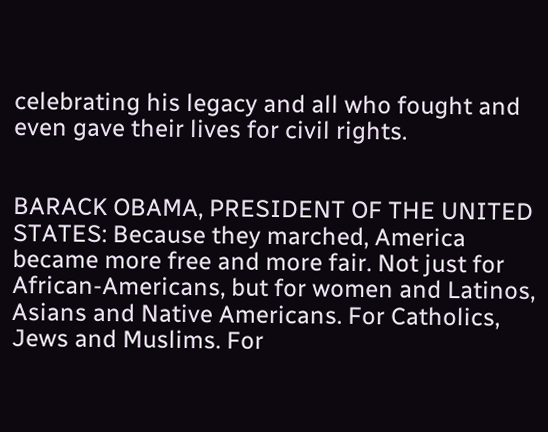celebrating his legacy and all who fought and even gave their lives for civil rights.


BARACK OBAMA, PRESIDENT OF THE UNITED STATES: Because they marched, America became more free and more fair. Not just for African-Americans, but for women and Latinos, Asians and Native Americans. For Catholics, Jews and Muslims. For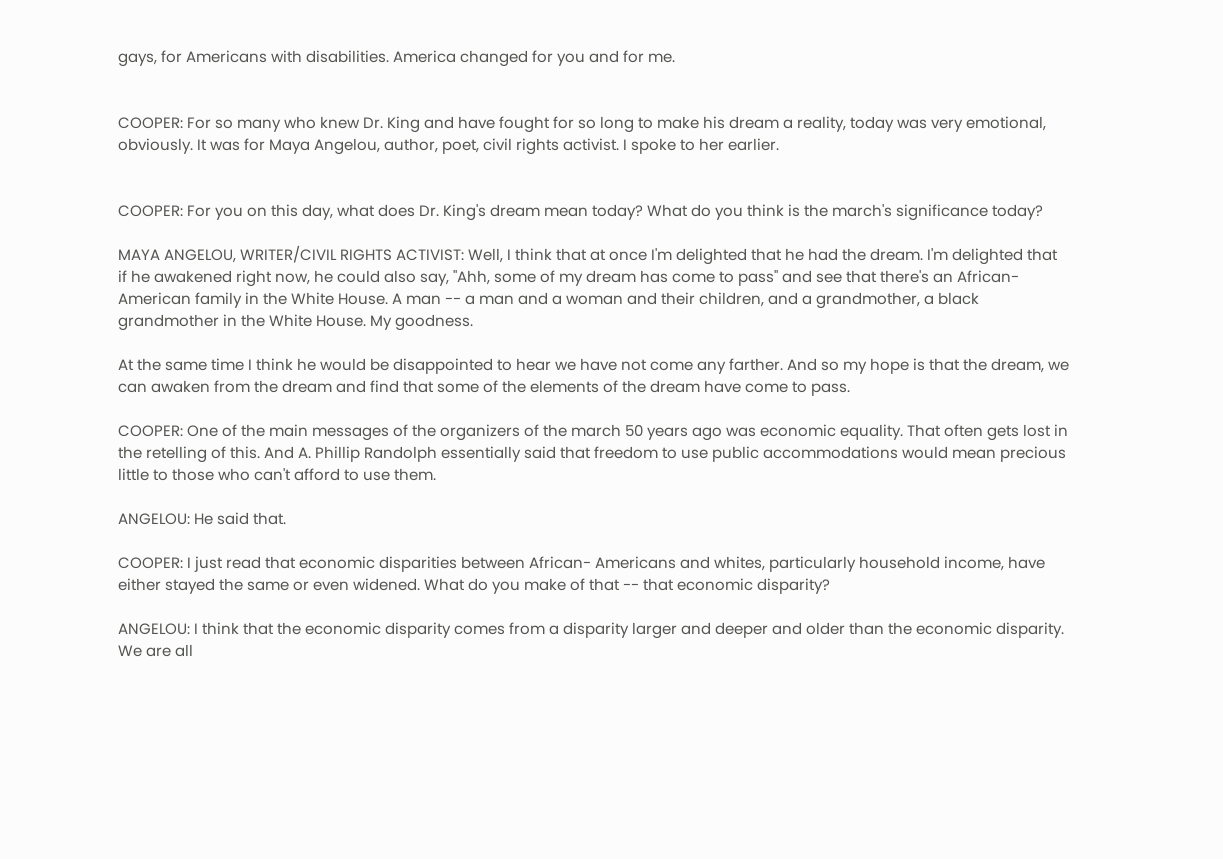gays, for Americans with disabilities. America changed for you and for me.


COOPER: For so many who knew Dr. King and have fought for so long to make his dream a reality, today was very emotional, obviously. It was for Maya Angelou, author, poet, civil rights activist. I spoke to her earlier.


COOPER: For you on this day, what does Dr. King's dream mean today? What do you think is the march's significance today?

MAYA ANGELOU, WRITER/CIVIL RIGHTS ACTIVIST: Well, I think that at once I'm delighted that he had the dream. I'm delighted that if he awakened right now, he could also say, "Ahh, some of my dream has come to pass" and see that there's an African-American family in the White House. A man -- a man and a woman and their children, and a grandmother, a black grandmother in the White House. My goodness.

At the same time I think he would be disappointed to hear we have not come any farther. And so my hope is that the dream, we can awaken from the dream and find that some of the elements of the dream have come to pass.

COOPER: One of the main messages of the organizers of the march 50 years ago was economic equality. That often gets lost in the retelling of this. And A. Phillip Randolph essentially said that freedom to use public accommodations would mean precious little to those who can't afford to use them.

ANGELOU: He said that.

COOPER: I just read that economic disparities between African- Americans and whites, particularly household income, have either stayed the same or even widened. What do you make of that -- that economic disparity?

ANGELOU: I think that the economic disparity comes from a disparity larger and deeper and older than the economic disparity. We are all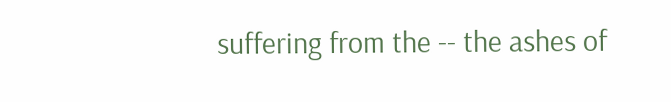suffering from the -- the ashes of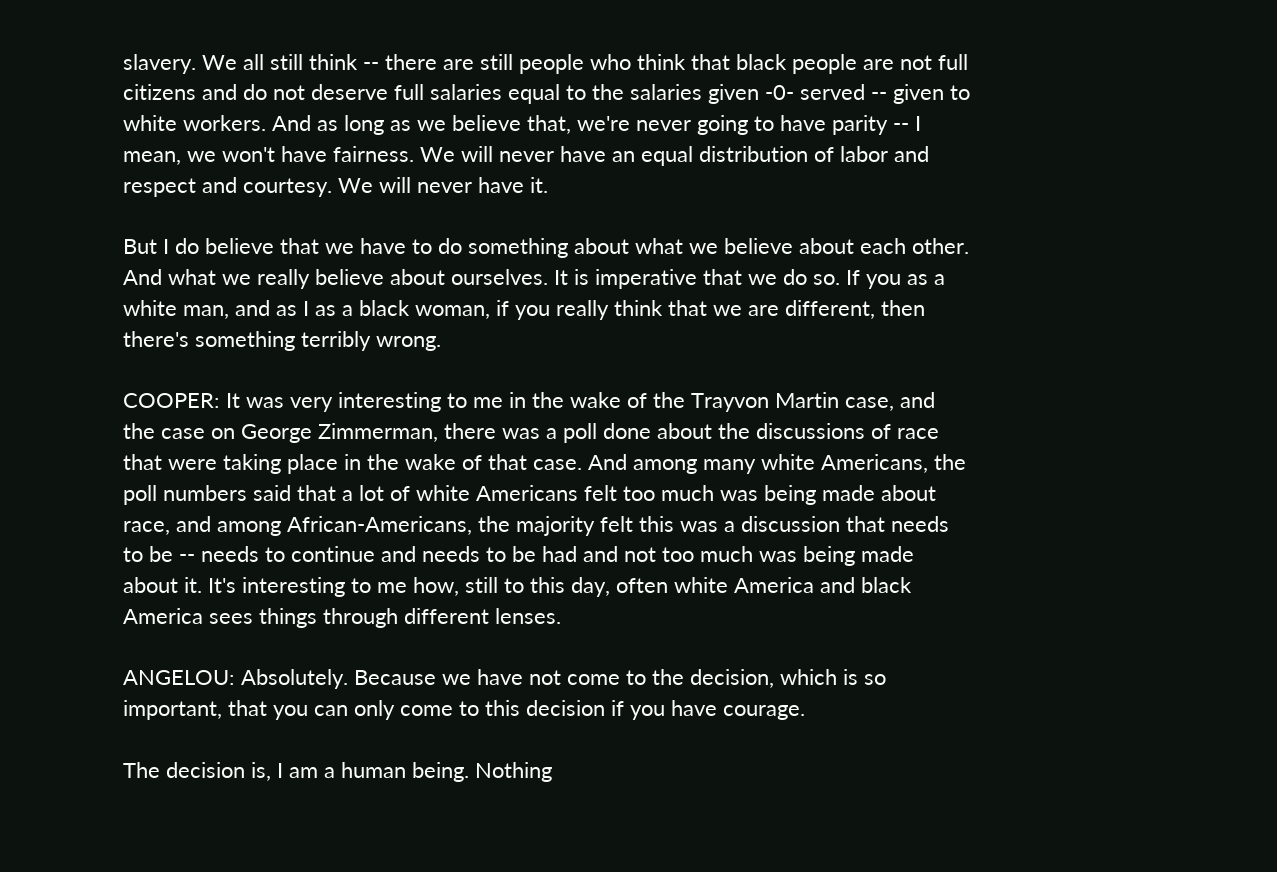slavery. We all still think -- there are still people who think that black people are not full citizens and do not deserve full salaries equal to the salaries given -0- served -- given to white workers. And as long as we believe that, we're never going to have parity -- I mean, we won't have fairness. We will never have an equal distribution of labor and respect and courtesy. We will never have it.

But I do believe that we have to do something about what we believe about each other. And what we really believe about ourselves. It is imperative that we do so. If you as a white man, and as I as a black woman, if you really think that we are different, then there's something terribly wrong.

COOPER: It was very interesting to me in the wake of the Trayvon Martin case, and the case on George Zimmerman, there was a poll done about the discussions of race that were taking place in the wake of that case. And among many white Americans, the poll numbers said that a lot of white Americans felt too much was being made about race, and among African-Americans, the majority felt this was a discussion that needs to be -- needs to continue and needs to be had and not too much was being made about it. It's interesting to me how, still to this day, often white America and black America sees things through different lenses.

ANGELOU: Absolutely. Because we have not come to the decision, which is so important, that you can only come to this decision if you have courage.

The decision is, I am a human being. Nothing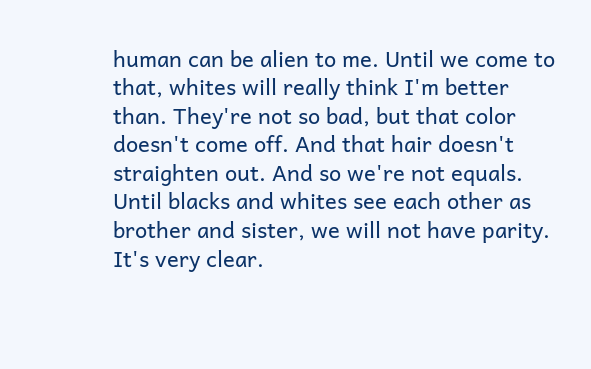human can be alien to me. Until we come to that, whites will really think I'm better than. They're not so bad, but that color doesn't come off. And that hair doesn't straighten out. And so we're not equals. Until blacks and whites see each other as brother and sister, we will not have parity. It's very clear.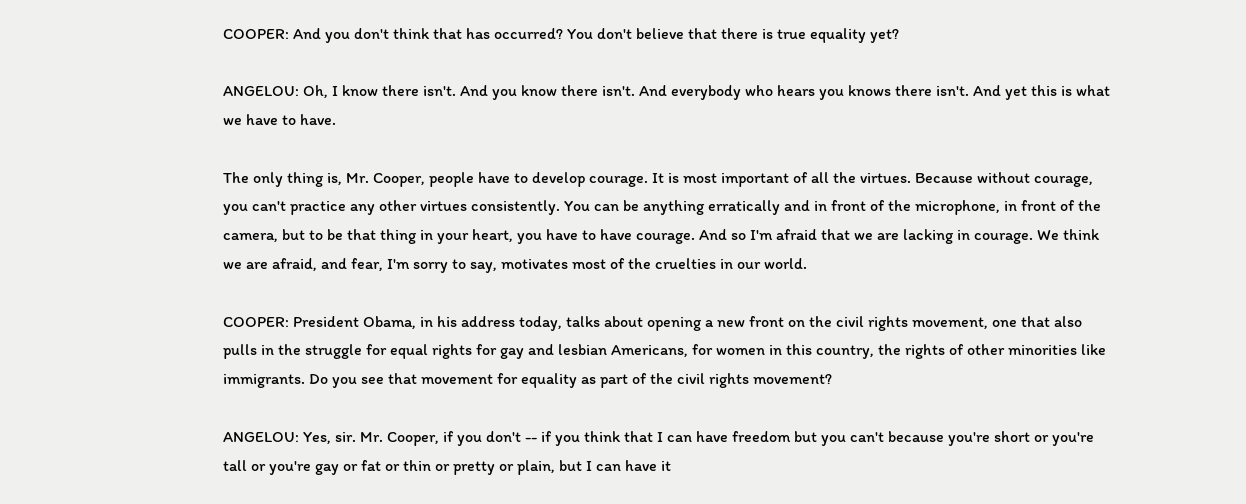COOPER: And you don't think that has occurred? You don't believe that there is true equality yet?

ANGELOU: Oh, I know there isn't. And you know there isn't. And everybody who hears you knows there isn't. And yet this is what we have to have.

The only thing is, Mr. Cooper, people have to develop courage. It is most important of all the virtues. Because without courage, you can't practice any other virtues consistently. You can be anything erratically and in front of the microphone, in front of the camera, but to be that thing in your heart, you have to have courage. And so I'm afraid that we are lacking in courage. We think we are afraid, and fear, I'm sorry to say, motivates most of the cruelties in our world.

COOPER: President Obama, in his address today, talks about opening a new front on the civil rights movement, one that also pulls in the struggle for equal rights for gay and lesbian Americans, for women in this country, the rights of other minorities like immigrants. Do you see that movement for equality as part of the civil rights movement?

ANGELOU: Yes, sir. Mr. Cooper, if you don't -- if you think that I can have freedom but you can't because you're short or you're tall or you're gay or fat or thin or pretty or plain, but I can have it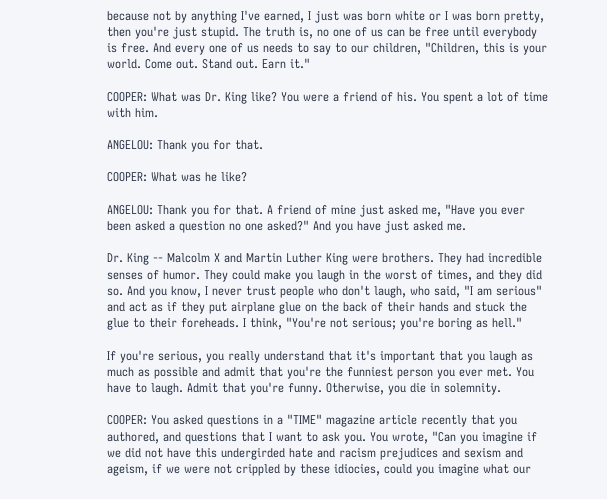because not by anything I've earned, I just was born white or I was born pretty, then you're just stupid. The truth is, no one of us can be free until everybody is free. And every one of us needs to say to our children, "Children, this is your world. Come out. Stand out. Earn it."

COOPER: What was Dr. King like? You were a friend of his. You spent a lot of time with him.

ANGELOU: Thank you for that.

COOPER: What was he like?

ANGELOU: Thank you for that. A friend of mine just asked me, "Have you ever been asked a question no one asked?" And you have just asked me.

Dr. King -- Malcolm X and Martin Luther King were brothers. They had incredible senses of humor. They could make you laugh in the worst of times, and they did so. And you know, I never trust people who don't laugh, who said, "I am serious" and act as if they put airplane glue on the back of their hands and stuck the glue to their foreheads. I think, "You're not serious; you're boring as hell."

If you're serious, you really understand that it's important that you laugh as much as possible and admit that you're the funniest person you ever met. You have to laugh. Admit that you're funny. Otherwise, you die in solemnity.

COOPER: You asked questions in a "TIME" magazine article recently that you authored, and questions that I want to ask you. You wrote, "Can you imagine if we did not have this undergirded hate and racism prejudices and sexism and ageism, if we were not crippled by these idiocies, could you imagine what our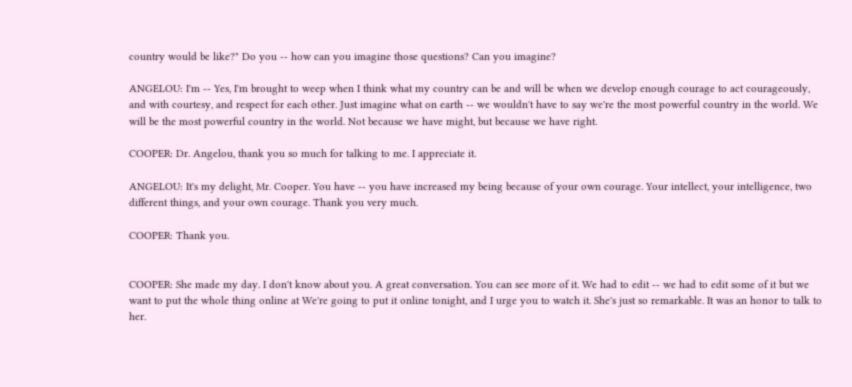country would be like?" Do you -- how can you imagine those questions? Can you imagine?

ANGELOU: I'm -- Yes, I'm brought to weep when I think what my country can be and will be when we develop enough courage to act courageously, and with courtesy, and respect for each other. Just imagine what on earth -- we wouldn't have to say we're the most powerful country in the world. We will be the most powerful country in the world. Not because we have might, but because we have right.

COOPER: Dr. Angelou, thank you so much for talking to me. I appreciate it.

ANGELOU: It's my delight, Mr. Cooper. You have -- you have increased my being because of your own courage. Your intellect, your intelligence, two different things, and your own courage. Thank you very much.

COOPER: Thank you.


COOPER: She made my day. I don't know about you. A great conversation. You can see more of it. We had to edit -- we had to edit some of it but we want to put the whole thing online at We're going to put it online tonight, and I urge you to watch it. She's just so remarkable. It was an honor to talk to her.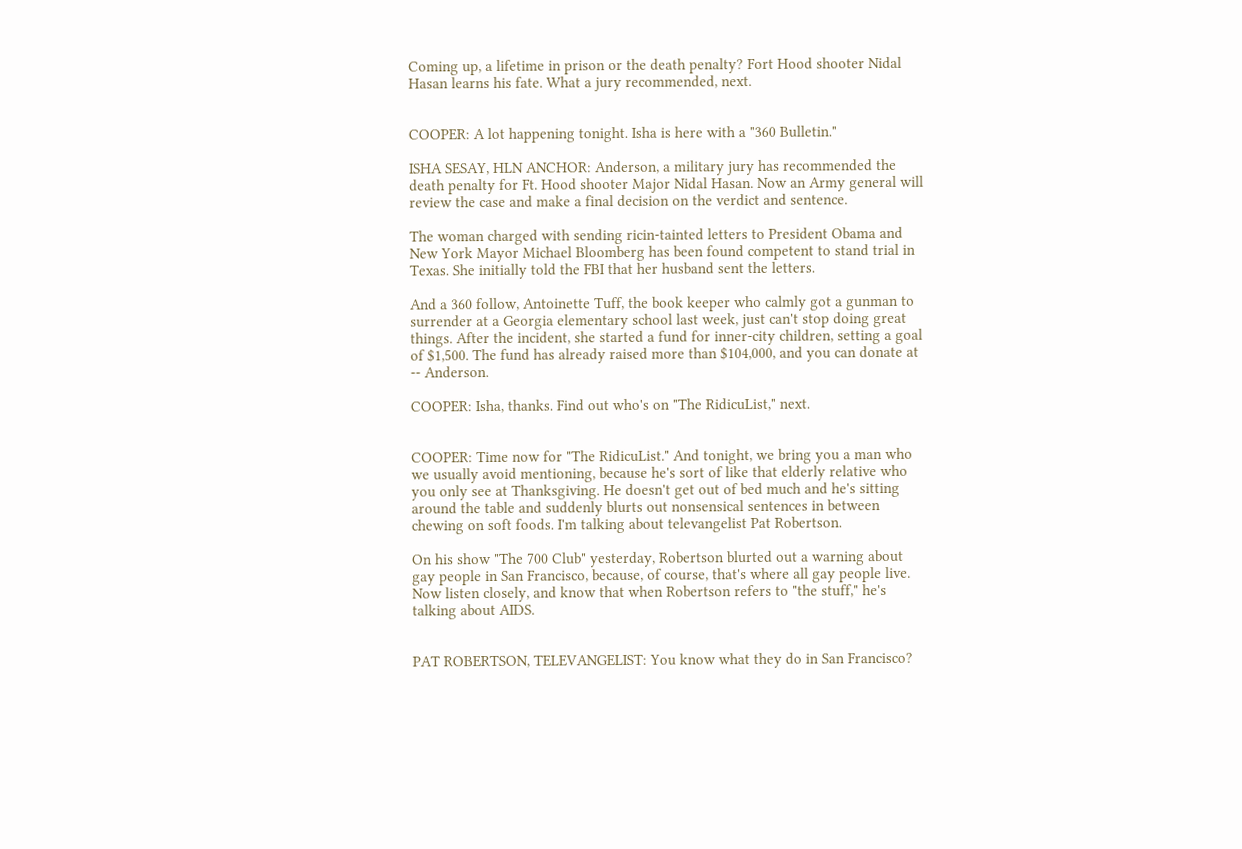Coming up, a lifetime in prison or the death penalty? Fort Hood shooter Nidal Hasan learns his fate. What a jury recommended, next.


COOPER: A lot happening tonight. Isha is here with a "360 Bulletin."

ISHA SESAY, HLN ANCHOR: Anderson, a military jury has recommended the death penalty for Ft. Hood shooter Major Nidal Hasan. Now an Army general will review the case and make a final decision on the verdict and sentence.

The woman charged with sending ricin-tainted letters to President Obama and New York Mayor Michael Bloomberg has been found competent to stand trial in Texas. She initially told the FBI that her husband sent the letters.

And a 360 follow, Antoinette Tuff, the book keeper who calmly got a gunman to surrender at a Georgia elementary school last week, just can't stop doing great things. After the incident, she started a fund for inner-city children, setting a goal of $1,500. The fund has already raised more than $104,000, and you can donate at -- Anderson.

COOPER: Isha, thanks. Find out who's on "The RidicuList," next.


COOPER: Time now for "The RidicuList." And tonight, we bring you a man who we usually avoid mentioning, because he's sort of like that elderly relative who you only see at Thanksgiving. He doesn't get out of bed much and he's sitting around the table and suddenly blurts out nonsensical sentences in between chewing on soft foods. I'm talking about televangelist Pat Robertson.

On his show "The 700 Club" yesterday, Robertson blurted out a warning about gay people in San Francisco, because, of course, that's where all gay people live. Now listen closely, and know that when Robertson refers to "the stuff," he's talking about AIDS.


PAT ROBERTSON, TELEVANGELIST: You know what they do in San Francisco?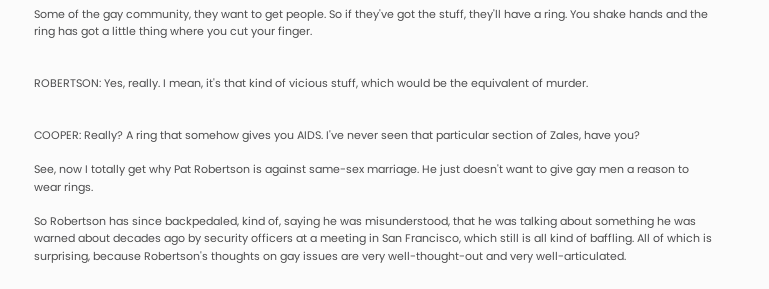Some of the gay community, they want to get people. So if they've got the stuff, they'll have a ring. You shake hands and the ring has got a little thing where you cut your finger.


ROBERTSON: Yes, really. I mean, it's that kind of vicious stuff, which would be the equivalent of murder.


COOPER: Really? A ring that somehow gives you AIDS. I've never seen that particular section of Zales, have you?

See, now I totally get why Pat Robertson is against same-sex marriage. He just doesn't want to give gay men a reason to wear rings.

So Robertson has since backpedaled, kind of, saying he was misunderstood, that he was talking about something he was warned about decades ago by security officers at a meeting in San Francisco, which still is all kind of baffling. All of which is surprising, because Robertson's thoughts on gay issues are very well-thought-out and very well-articulated.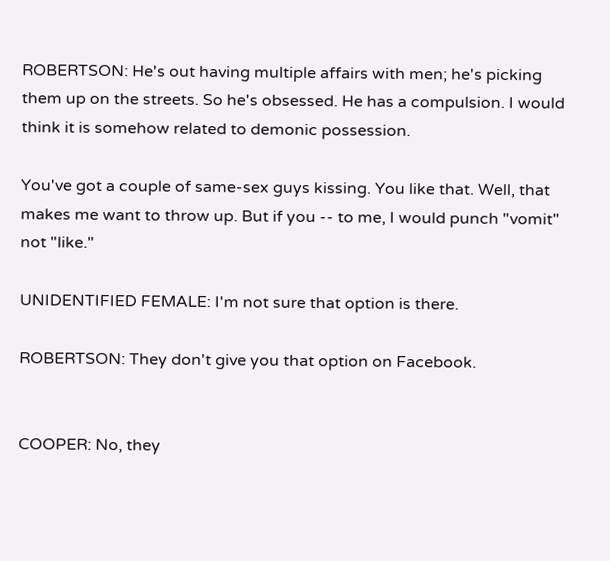ROBERTSON: He's out having multiple affairs with men; he's picking them up on the streets. So he's obsessed. He has a compulsion. I would think it is somehow related to demonic possession.

You've got a couple of same-sex guys kissing. You like that. Well, that makes me want to throw up. But if you -- to me, I would punch "vomit" not "like."

UNIDENTIFIED FEMALE: I'm not sure that option is there.

ROBERTSON: They don't give you that option on Facebook.


COOPER: No, they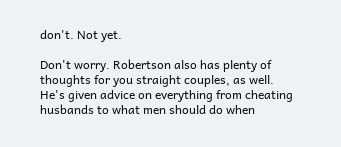don't. Not yet.

Don't worry. Robertson also has plenty of thoughts for you straight couples, as well. He's given advice on everything from cheating husbands to what men should do when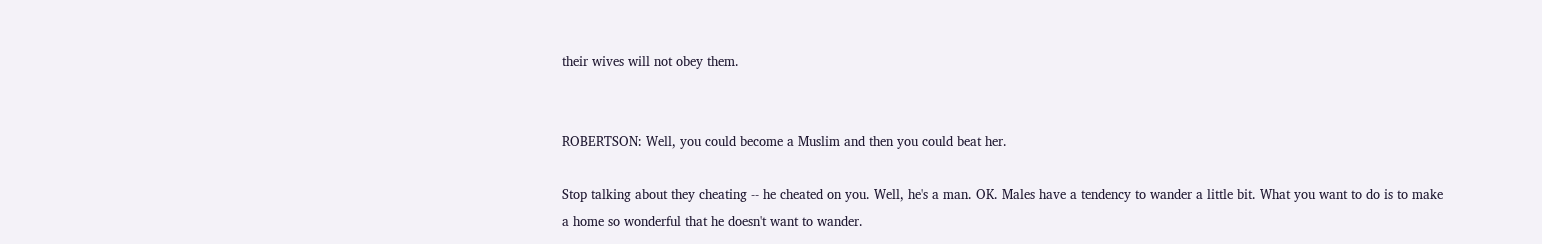their wives will not obey them.


ROBERTSON: Well, you could become a Muslim and then you could beat her.

Stop talking about they cheating -- he cheated on you. Well, he's a man. OK. Males have a tendency to wander a little bit. What you want to do is to make a home so wonderful that he doesn't want to wander.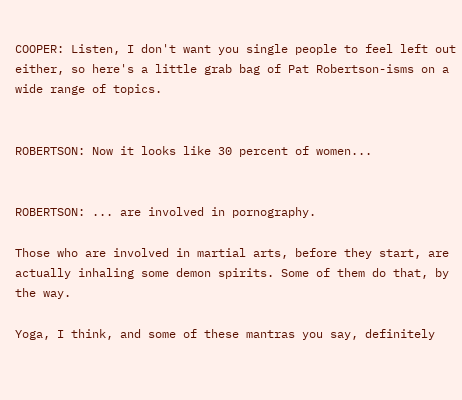COOPER: Listen, I don't want you single people to feel left out either, so here's a little grab bag of Pat Robertson-isms on a wide range of topics.


ROBERTSON: Now it looks like 30 percent of women...


ROBERTSON: ... are involved in pornography.

Those who are involved in martial arts, before they start, are actually inhaling some demon spirits. Some of them do that, by the way.

Yoga, I think, and some of these mantras you say, definitely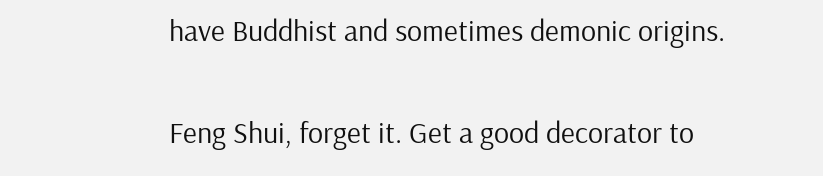have Buddhist and sometimes demonic origins.

Feng Shui, forget it. Get a good decorator to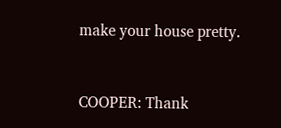make your house pretty.


COOPER: Thank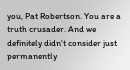you, Pat Robertson. You are a truth crusader. And we definitely didn't consider just permanently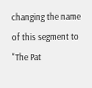changing the name of this segment to "The Pat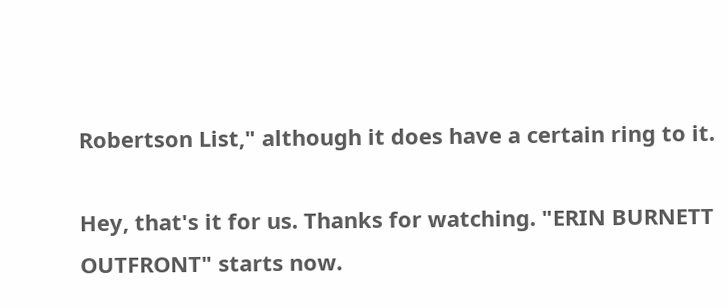Robertson List," although it does have a certain ring to it.

Hey, that's it for us. Thanks for watching. "ERIN BURNETT OUTFRONT" starts now.